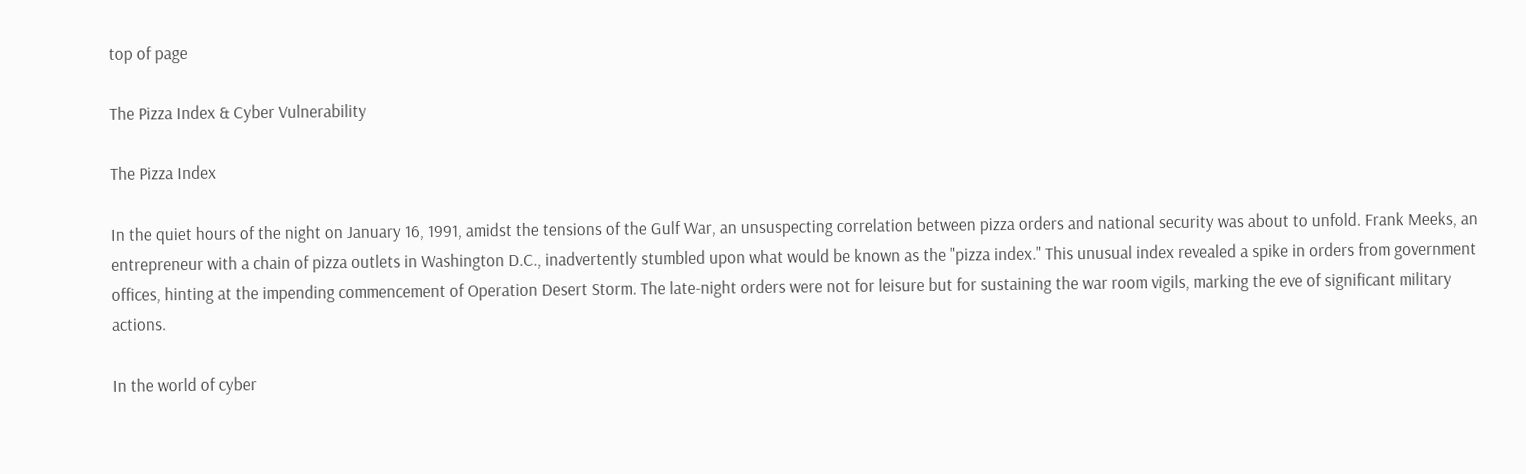top of page

The Pizza Index & Cyber Vulnerability

The Pizza Index

In the quiet hours of the night on January 16, 1991, amidst the tensions of the Gulf War, an unsuspecting correlation between pizza orders and national security was about to unfold. Frank Meeks, an entrepreneur with a chain of pizza outlets in Washington D.C., inadvertently stumbled upon what would be known as the "pizza index." This unusual index revealed a spike in orders from government offices, hinting at the impending commencement of Operation Desert Storm. The late-night orders were not for leisure but for sustaining the war room vigils, marking the eve of significant military actions.

In the world of cyber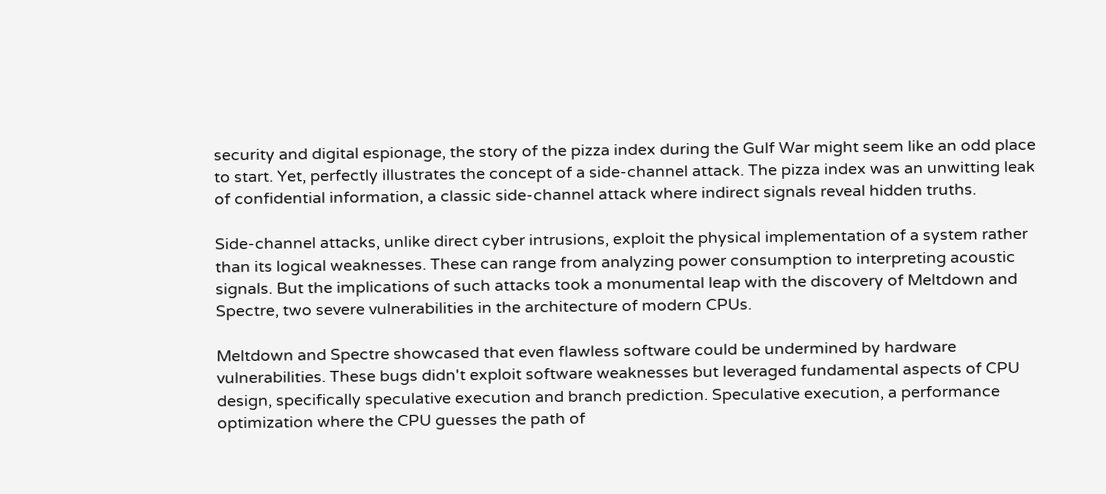security and digital espionage, the story of the pizza index during the Gulf War might seem like an odd place to start. Yet, perfectly illustrates the concept of a side-channel attack. The pizza index was an unwitting leak of confidential information, a classic side-channel attack where indirect signals reveal hidden truths.

Side-channel attacks, unlike direct cyber intrusions, exploit the physical implementation of a system rather than its logical weaknesses. These can range from analyzing power consumption to interpreting acoustic signals. But the implications of such attacks took a monumental leap with the discovery of Meltdown and Spectre, two severe vulnerabilities in the architecture of modern CPUs.

Meltdown and Spectre showcased that even flawless software could be undermined by hardware vulnerabilities. These bugs didn't exploit software weaknesses but leveraged fundamental aspects of CPU design, specifically speculative execution and branch prediction. Speculative execution, a performance optimization where the CPU guesses the path of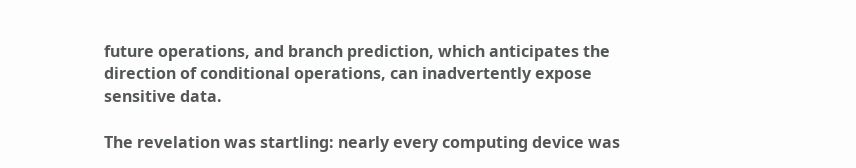future operations, and branch prediction, which anticipates the direction of conditional operations, can inadvertently expose sensitive data.

The revelation was startling: nearly every computing device was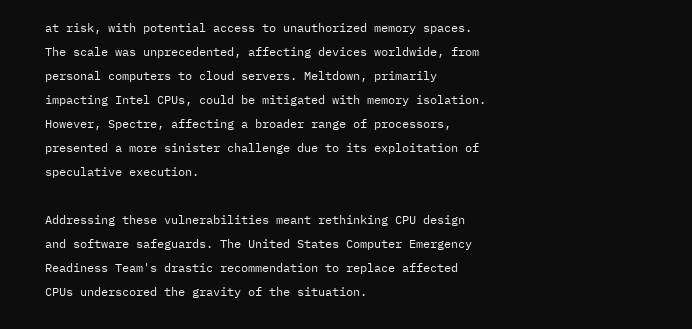at risk, with potential access to unauthorized memory spaces. The scale was unprecedented, affecting devices worldwide, from personal computers to cloud servers. Meltdown, primarily impacting Intel CPUs, could be mitigated with memory isolation. However, Spectre, affecting a broader range of processors, presented a more sinister challenge due to its exploitation of speculative execution.

Addressing these vulnerabilities meant rethinking CPU design and software safeguards. The United States Computer Emergency Readiness Team's drastic recommendation to replace affected CPUs underscored the gravity of the situation.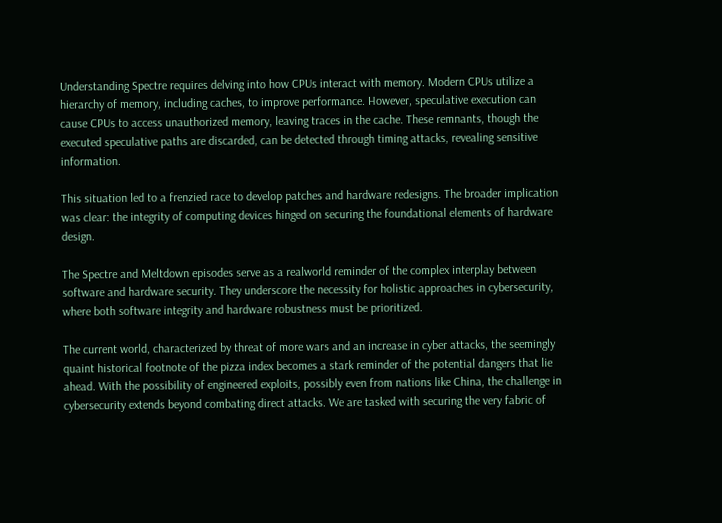Understanding Spectre requires delving into how CPUs interact with memory. Modern CPUs utilize a hierarchy of memory, including caches, to improve performance. However, speculative execution can cause CPUs to access unauthorized memory, leaving traces in the cache. These remnants, though the executed speculative paths are discarded, can be detected through timing attacks, revealing sensitive information.

This situation led to a frenzied race to develop patches and hardware redesigns. The broader implication was clear: the integrity of computing devices hinged on securing the foundational elements of hardware design.

The Spectre and Meltdown episodes serve as a realworld reminder of the complex interplay between software and hardware security. They underscore the necessity for holistic approaches in cybersecurity, where both software integrity and hardware robustness must be prioritized.

The current world, characterized by threat of more wars and an increase in cyber attacks, the seemingly quaint historical footnote of the pizza index becomes a stark reminder of the potential dangers that lie ahead. With the possibility of engineered exploits, possibly even from nations like China, the challenge in cybersecurity extends beyond combating direct attacks. We are tasked with securing the very fabric of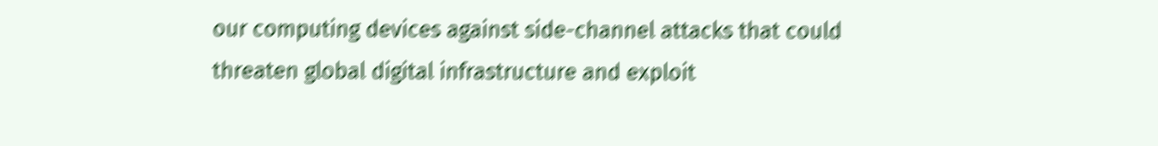our computing devices against side-channel attacks that could threaten global digital infrastructure and exploit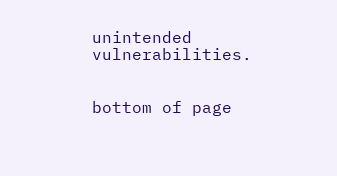unintended vulnerabilities.


bottom of page